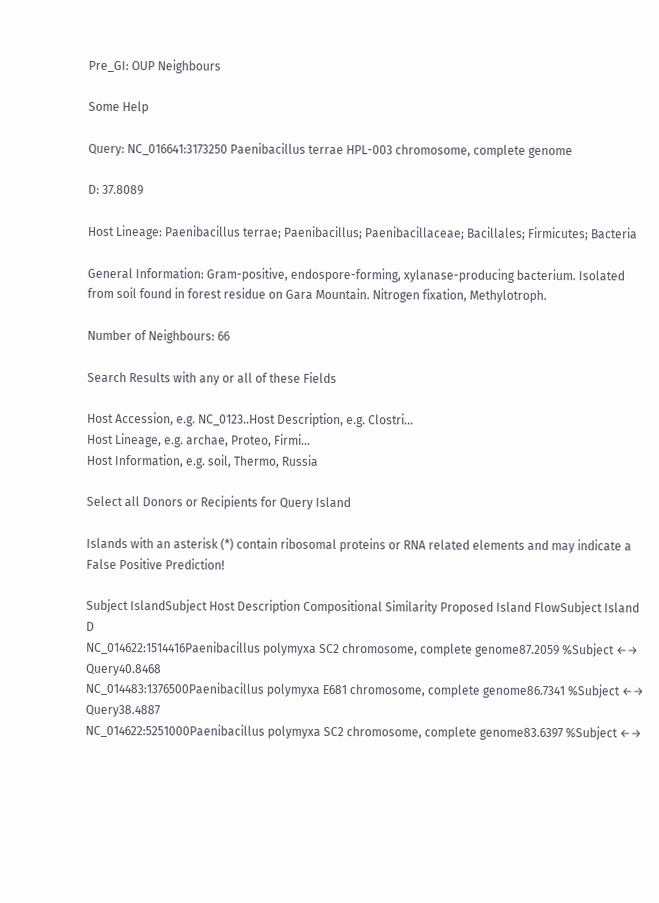Pre_GI: OUP Neighbours

Some Help

Query: NC_016641:3173250 Paenibacillus terrae HPL-003 chromosome, complete genome

D: 37.8089

Host Lineage: Paenibacillus terrae; Paenibacillus; Paenibacillaceae; Bacillales; Firmicutes; Bacteria

General Information: Gram-positive, endospore-forming, xylanase-producing bacterium. Isolated from soil found in forest residue on Gara Mountain. Nitrogen fixation, Methylotroph.

Number of Neighbours: 66

Search Results with any or all of these Fields

Host Accession, e.g. NC_0123..Host Description, e.g. Clostri...
Host Lineage, e.g. archae, Proteo, Firmi...
Host Information, e.g. soil, Thermo, Russia

Select all Donors or Recipients for Query Island

Islands with an asterisk (*) contain ribosomal proteins or RNA related elements and may indicate a False Positive Prediction!

Subject IslandSubject Host Description Compositional Similarity Proposed Island FlowSubject Island D
NC_014622:1514416Paenibacillus polymyxa SC2 chromosome, complete genome87.2059 %Subject ←→ Query40.8468
NC_014483:1376500Paenibacillus polymyxa E681 chromosome, complete genome86.7341 %Subject ←→ Query38.4887
NC_014622:5251000Paenibacillus polymyxa SC2 chromosome, complete genome83.6397 %Subject ←→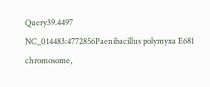Query39.4497
NC_014483:4772856Paenibacillus polymyxa E681 chromosome,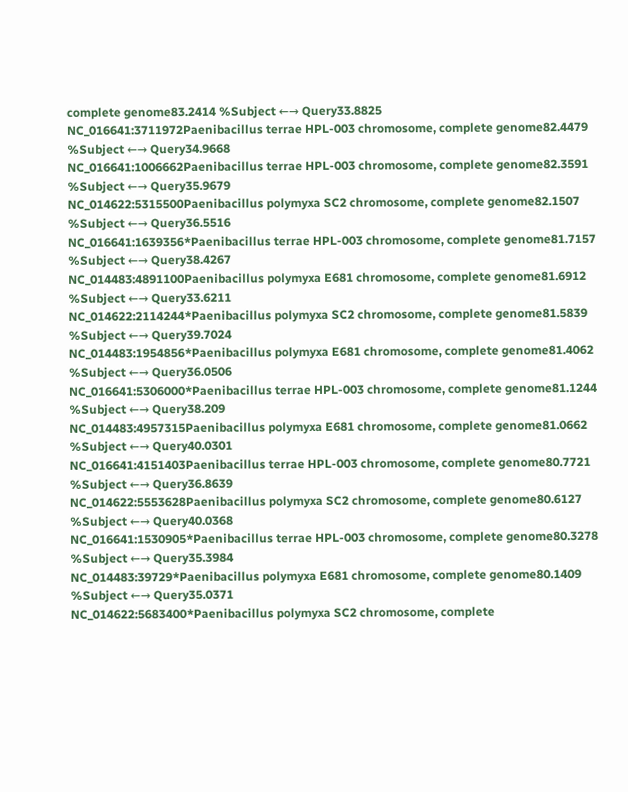complete genome83.2414 %Subject ←→ Query33.8825
NC_016641:3711972Paenibacillus terrae HPL-003 chromosome, complete genome82.4479 %Subject ←→ Query34.9668
NC_016641:1006662Paenibacillus terrae HPL-003 chromosome, complete genome82.3591 %Subject ←→ Query35.9679
NC_014622:5315500Paenibacillus polymyxa SC2 chromosome, complete genome82.1507 %Subject ←→ Query36.5516
NC_016641:1639356*Paenibacillus terrae HPL-003 chromosome, complete genome81.7157 %Subject ←→ Query38.4267
NC_014483:4891100Paenibacillus polymyxa E681 chromosome, complete genome81.6912 %Subject ←→ Query33.6211
NC_014622:2114244*Paenibacillus polymyxa SC2 chromosome, complete genome81.5839 %Subject ←→ Query39.7024
NC_014483:1954856*Paenibacillus polymyxa E681 chromosome, complete genome81.4062 %Subject ←→ Query36.0506
NC_016641:5306000*Paenibacillus terrae HPL-003 chromosome, complete genome81.1244 %Subject ←→ Query38.209
NC_014483:4957315Paenibacillus polymyxa E681 chromosome, complete genome81.0662 %Subject ←→ Query40.0301
NC_016641:4151403Paenibacillus terrae HPL-003 chromosome, complete genome80.7721 %Subject ←→ Query36.8639
NC_014622:5553628Paenibacillus polymyxa SC2 chromosome, complete genome80.6127 %Subject ←→ Query40.0368
NC_016641:1530905*Paenibacillus terrae HPL-003 chromosome, complete genome80.3278 %Subject ←→ Query35.3984
NC_014483:39729*Paenibacillus polymyxa E681 chromosome, complete genome80.1409 %Subject ←→ Query35.0371
NC_014622:5683400*Paenibacillus polymyxa SC2 chromosome, complete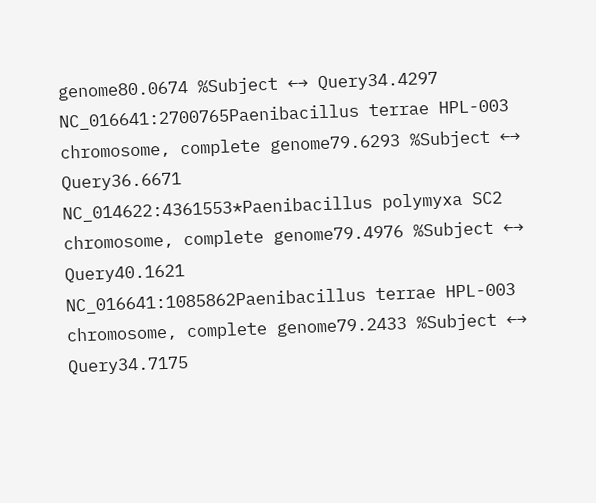genome80.0674 %Subject ←→ Query34.4297
NC_016641:2700765Paenibacillus terrae HPL-003 chromosome, complete genome79.6293 %Subject ←→ Query36.6671
NC_014622:4361553*Paenibacillus polymyxa SC2 chromosome, complete genome79.4976 %Subject ←→ Query40.1621
NC_016641:1085862Paenibacillus terrae HPL-003 chromosome, complete genome79.2433 %Subject ←→ Query34.7175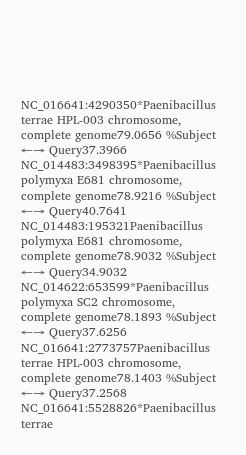NC_016641:4290350*Paenibacillus terrae HPL-003 chromosome, complete genome79.0656 %Subject ←→ Query37.3966
NC_014483:3498395*Paenibacillus polymyxa E681 chromosome, complete genome78.9216 %Subject ←→ Query40.7641
NC_014483:195321Paenibacillus polymyxa E681 chromosome, complete genome78.9032 %Subject ←→ Query34.9032
NC_014622:653599*Paenibacillus polymyxa SC2 chromosome, complete genome78.1893 %Subject ←→ Query37.6256
NC_016641:2773757Paenibacillus terrae HPL-003 chromosome, complete genome78.1403 %Subject ←→ Query37.2568
NC_016641:5528826*Paenibacillus terrae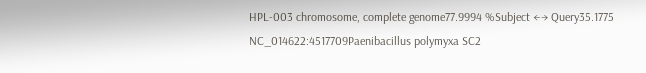HPL-003 chromosome, complete genome77.9994 %Subject ←→ Query35.1775
NC_014622:4517709Paenibacillus polymyxa SC2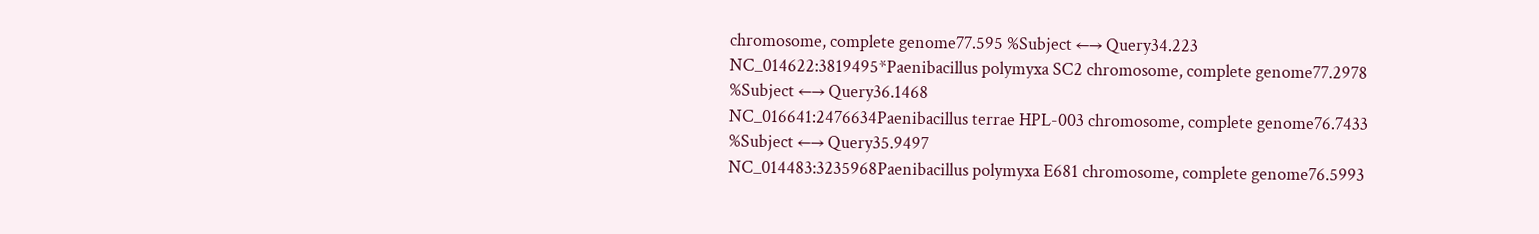chromosome, complete genome77.595 %Subject ←→ Query34.223
NC_014622:3819495*Paenibacillus polymyxa SC2 chromosome, complete genome77.2978 %Subject ←→ Query36.1468
NC_016641:2476634Paenibacillus terrae HPL-003 chromosome, complete genome76.7433 %Subject ←→ Query35.9497
NC_014483:3235968Paenibacillus polymyxa E681 chromosome, complete genome76.5993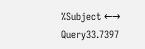%Subject ←→ Query33.7397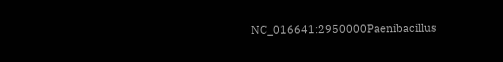NC_016641:2950000Paenibacillus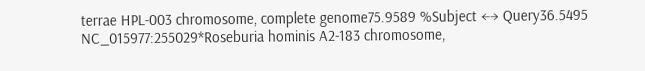terrae HPL-003 chromosome, complete genome75.9589 %Subject ←→ Query36.5495
NC_015977:255029*Roseburia hominis A2-183 chromosome,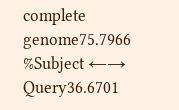complete genome75.7966 %Subject ←→ Query36.6701